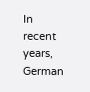In recent years, German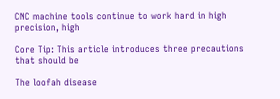CNC machine tools continue to work hard in high precision, high

Core Tip: This article introduces three precautions that should be

The loofah disease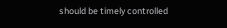should be timely controlled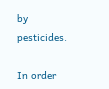by pesticides.

In order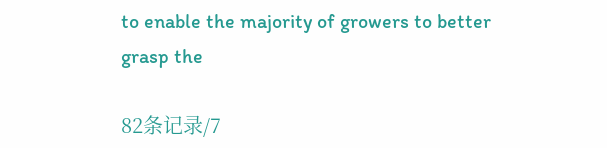to enable the majority of growers to better grasp the

82条记录/7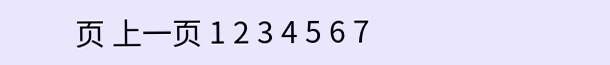页 上一页 1 2 3 4 5 6 7